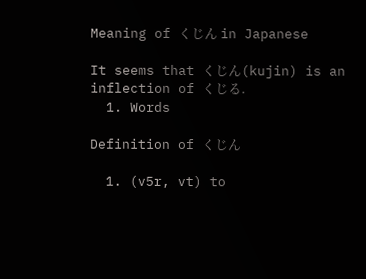Meaning of くじん in Japanese

It seems that くじん(kujin) is an inflection of くじる.
  1. Words

Definition of くじん

  1. (v5r, vt) to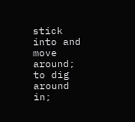stick into and move around; to dig around in;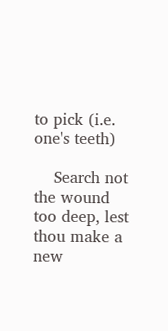to pick (i.e. one's teeth)

    Search not the wound too deep, lest thou make a new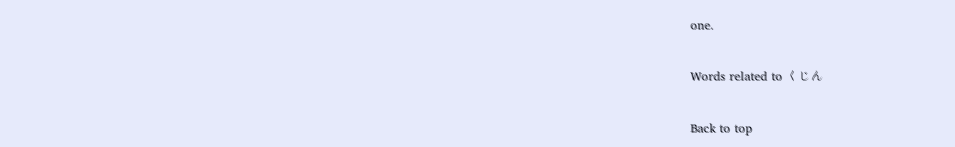one.

Words related to くじん

Back to top